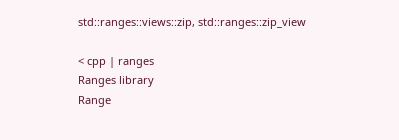std::ranges::views::zip, std::ranges::zip_view

< cpp | ranges
Ranges library
Range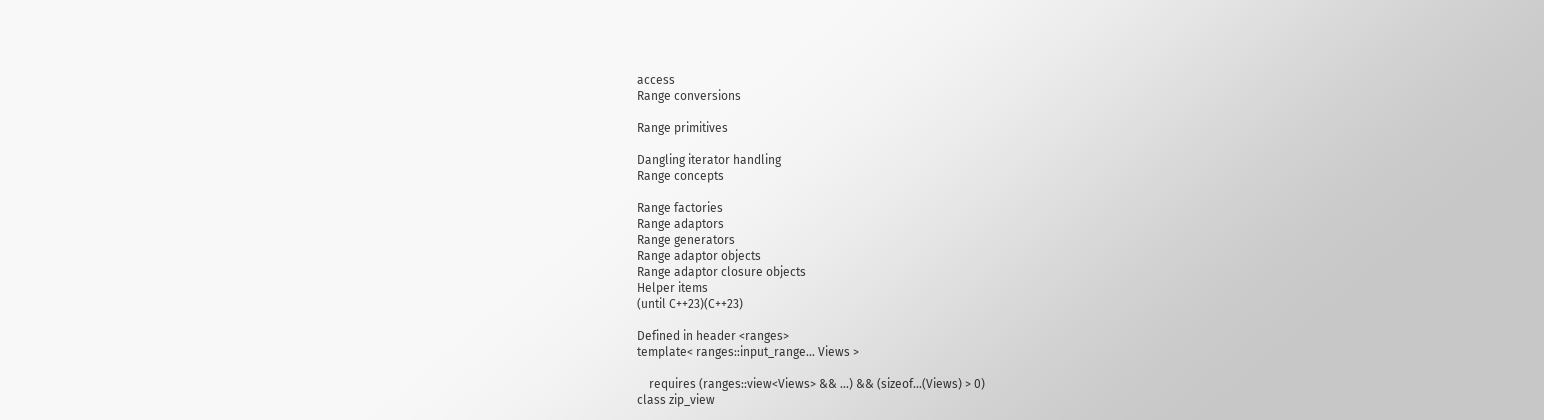access
Range conversions

Range primitives

Dangling iterator handling
Range concepts

Range factories
Range adaptors
Range generators
Range adaptor objects
Range adaptor closure objects
Helper items
(until C++23)(C++23)

Defined in header <ranges>
template< ranges::input_range... Views >

    requires (ranges::view<Views> && ...) && (sizeof...(Views) > 0)
class zip_view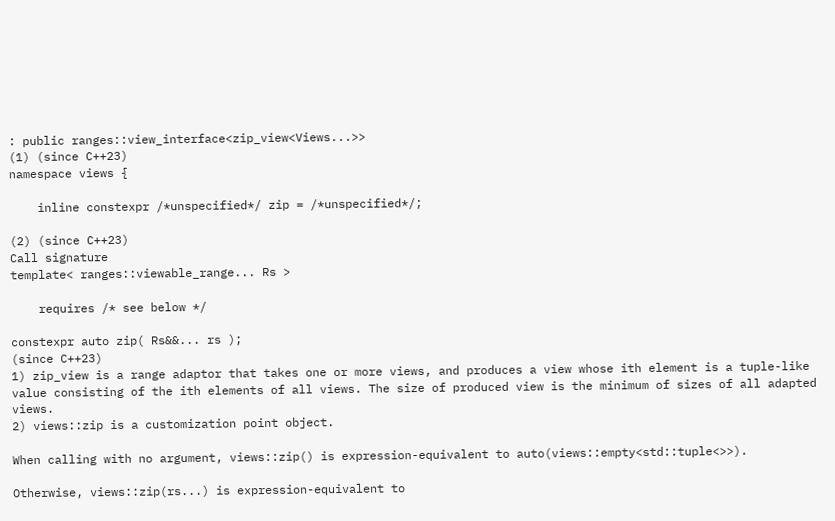: public ranges::view_interface<zip_view<Views...>>
(1) (since C++23)
namespace views {

    inline constexpr /*unspecified*/ zip = /*unspecified*/;

(2) (since C++23)
Call signature
template< ranges::viewable_range... Rs >

    requires /* see below */

constexpr auto zip( Rs&&... rs );
(since C++23)
1) zip_view is a range adaptor that takes one or more views, and produces a view whose ith element is a tuple-like value consisting of the ith elements of all views. The size of produced view is the minimum of sizes of all adapted views.
2) views::zip is a customization point object.

When calling with no argument, views::zip() is expression-equivalent to auto(views::empty<std::tuple<>>).

Otherwise, views::zip(rs...) is expression-equivalent to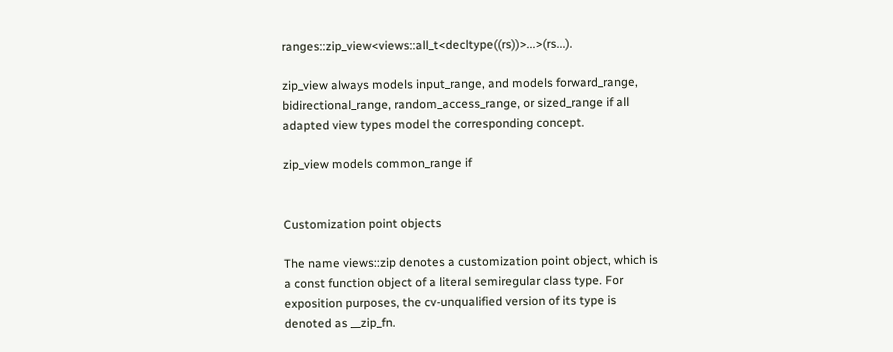ranges::zip_view<views::all_t<decltype((rs))>...>(rs...).

zip_view always models input_range, and models forward_range, bidirectional_range, random_access_range, or sized_range if all adapted view types model the corresponding concept.

zip_view models common_range if


Customization point objects

The name views::zip denotes a customization point object, which is a const function object of a literal semiregular class type. For exposition purposes, the cv-unqualified version of its type is denoted as __zip_fn.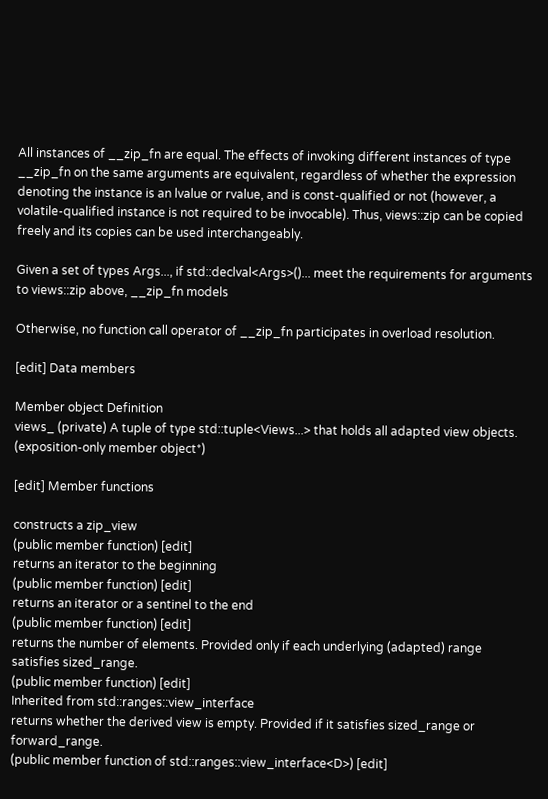All instances of __zip_fn are equal. The effects of invoking different instances of type __zip_fn on the same arguments are equivalent, regardless of whether the expression denoting the instance is an lvalue or rvalue, and is const-qualified or not (however, a volatile-qualified instance is not required to be invocable). Thus, views::zip can be copied freely and its copies can be used interchangeably.

Given a set of types Args..., if std::declval<Args>()... meet the requirements for arguments to views::zip above, __zip_fn models

Otherwise, no function call operator of __zip_fn participates in overload resolution.

[edit] Data members

Member object Definition
views_ (private) A tuple of type std::tuple<Views...> that holds all adapted view objects.
(exposition-only member object*)

[edit] Member functions

constructs a zip_view
(public member function) [edit]
returns an iterator to the beginning
(public member function) [edit]
returns an iterator or a sentinel to the end
(public member function) [edit]
returns the number of elements. Provided only if each underlying (adapted) range satisfies sized_range.
(public member function) [edit]
Inherited from std::ranges::view_interface
returns whether the derived view is empty. Provided if it satisfies sized_range or forward_range.
(public member function of std::ranges::view_interface<D>) [edit]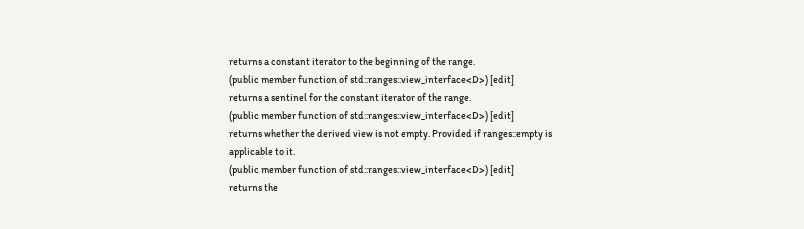returns a constant iterator to the beginning of the range.
(public member function of std::ranges::view_interface<D>) [edit]
returns a sentinel for the constant iterator of the range.
(public member function of std::ranges::view_interface<D>) [edit]
returns whether the derived view is not empty. Provided if ranges::empty is applicable to it.
(public member function of std::ranges::view_interface<D>) [edit]
returns the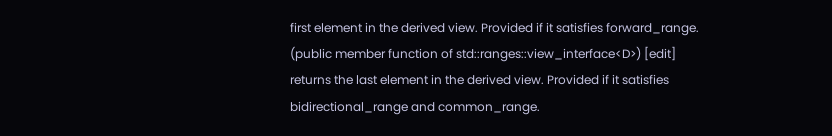first element in the derived view. Provided if it satisfies forward_range.
(public member function of std::ranges::view_interface<D>) [edit]
returns the last element in the derived view. Provided if it satisfies bidirectional_range and common_range.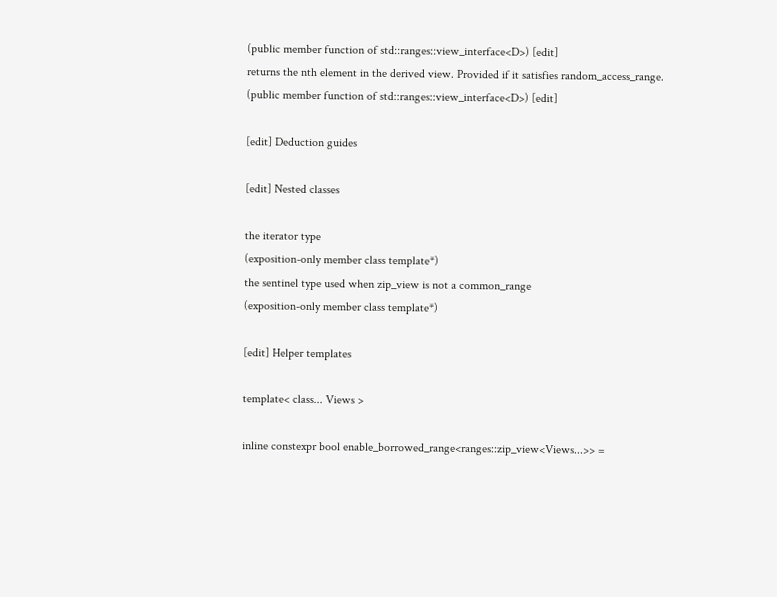(public member function of std::ranges::view_interface<D>) [edit]
returns the nth element in the derived view. Provided if it satisfies random_access_range.
(public member function of std::ranges::view_interface<D>) [edit]

[edit] Deduction guides

[edit] Nested classes

the iterator type
(exposition-only member class template*)
the sentinel type used when zip_view is not a common_range
(exposition-only member class template*)

[edit] Helper templates

template< class... Views >

inline constexpr bool enable_borrowed_range<ranges::zip_view<Views...>> =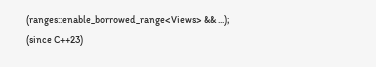(ranges::enable_borrowed_range<Views> && ...);
(since C++23)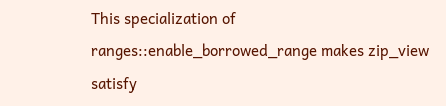This specialization of ranges::enable_borrowed_range makes zip_view satisfy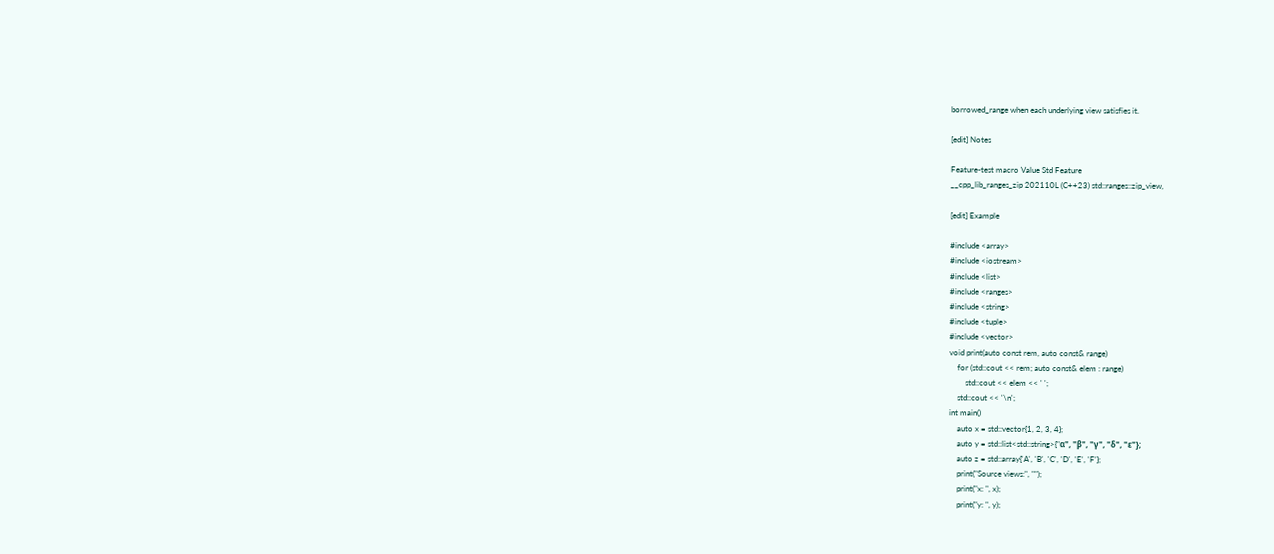borrowed_range when each underlying view satisfies it.

[edit] Notes

Feature-test macro Value Std Feature
__cpp_lib_ranges_zip 202110L (C++23) std::ranges::zip_view,

[edit] Example

#include <array>
#include <iostream>
#include <list>
#include <ranges>
#include <string>
#include <tuple>
#include <vector>
void print(auto const rem, auto const& range)
    for (std::cout << rem; auto const& elem : range)
        std::cout << elem << ' ';
    std::cout << '\n';
int main()
    auto x = std::vector{1, 2, 3, 4};
    auto y = std::list<std::string>{"α", "β", "γ", "δ", "ε"};
    auto z = std::array{'A', 'B', 'C', 'D', 'E', 'F'};
    print("Source views:", "");
    print("x: ", x);
    print("y: ", y);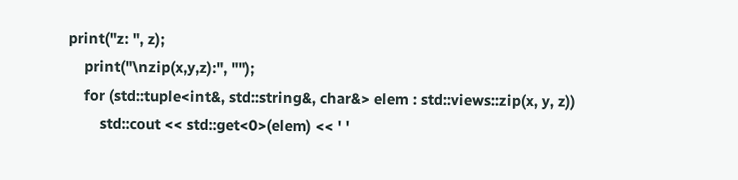print("z: ", z);
    print("\nzip(x,y,z):", "");
    for (std::tuple<int&, std::string&, char&> elem : std::views::zip(x, y, z))
        std::cout << std::get<0>(elem) << ' '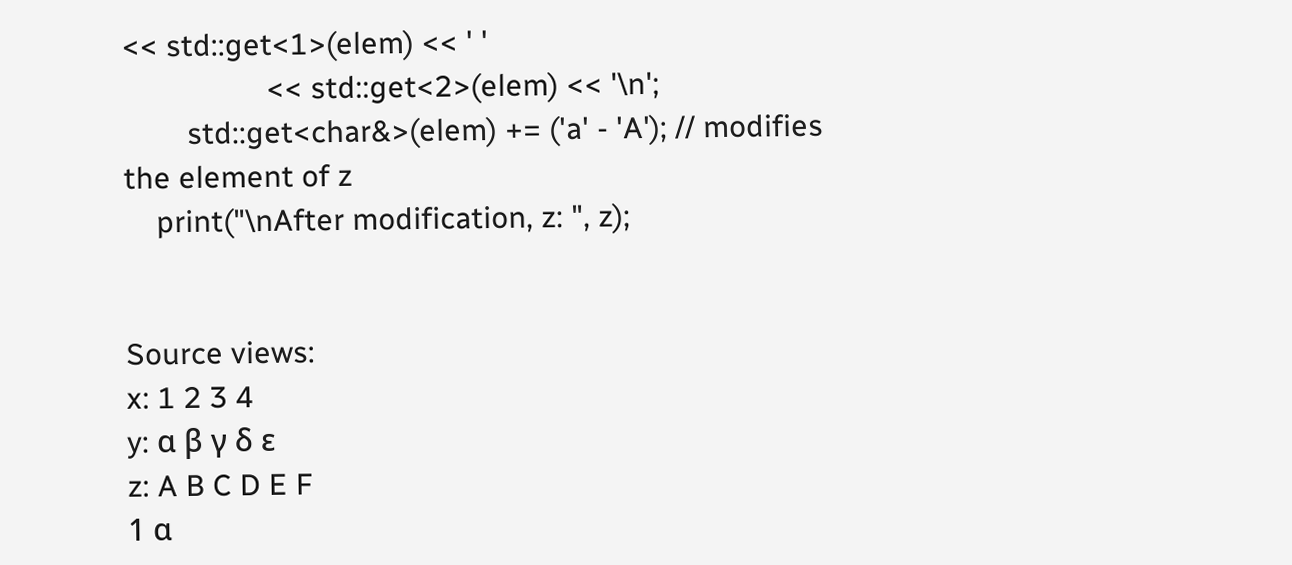<< std::get<1>(elem) << ' '
                  << std::get<2>(elem) << '\n';
        std::get<char&>(elem) += ('a' - 'A'); // modifies the element of z
    print("\nAfter modification, z: ", z);


Source views:
x: 1 2 3 4
y: α β γ δ ε
z: A B C D E F
1 α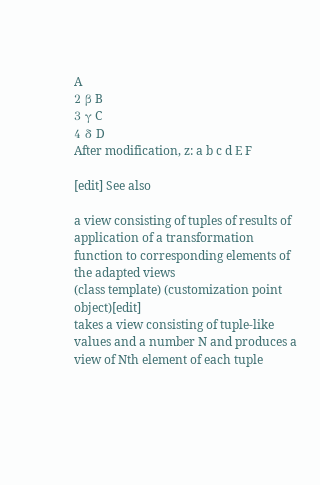A
2 β B
3 γ C
4 δ D
After modification, z: a b c d E F

[edit] See also

a view consisting of tuples of results of application of a transformation function to corresponding elements of the adapted views
(class template) (customization point object)[edit]
takes a view consisting of tuple-like values and a number N and produces a view of Nth element of each tuple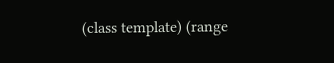(class template) (range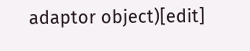adaptor object)[edit]